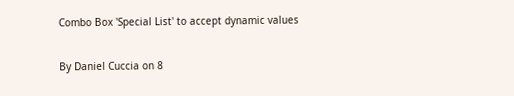Combo Box 'Special List' to accept dynamic values

By Daniel Cuccia on 8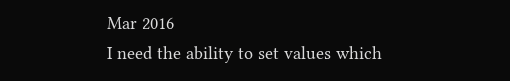Mar 2016
I need the ability to set values which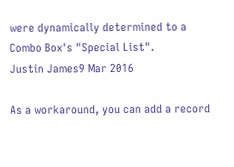were dynamically determined to a Combo Box's "Special List".
Justin James9 Mar 2016

As a workaround, you can add a record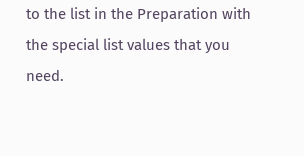to the list in the Preparation with the special list values that you need.